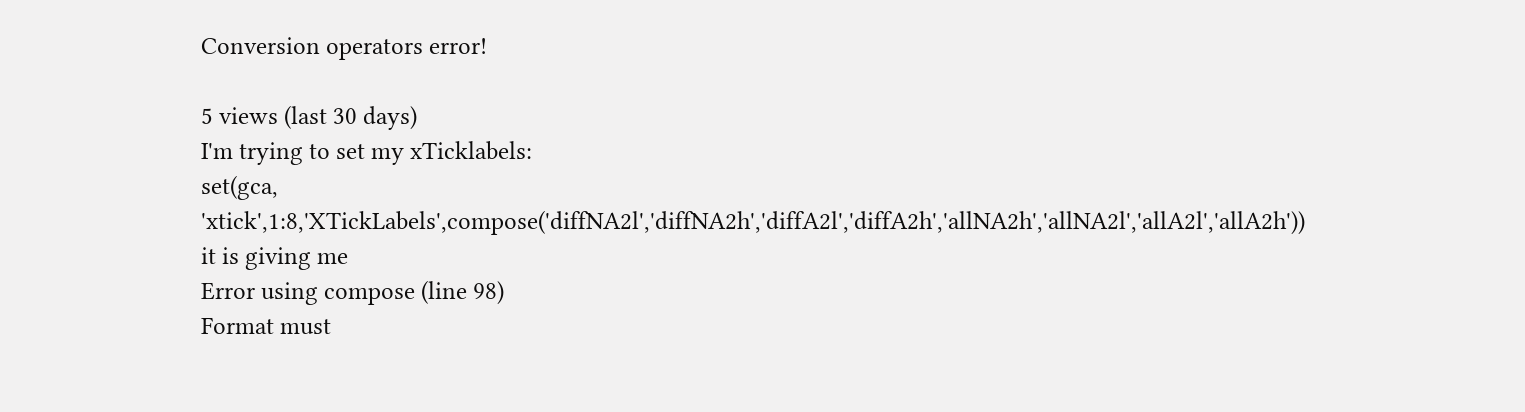Conversion operators error!

5 views (last 30 days)
I'm trying to set my xTicklabels:
set(gca, 'xtick',1:8,'XTickLabels',compose('diffNA2l','diffNA2h','diffA2l','diffA2h','allNA2h','allNA2l','allA2l','allA2h'))
it is giving me
Error using compose (line 98)
Format must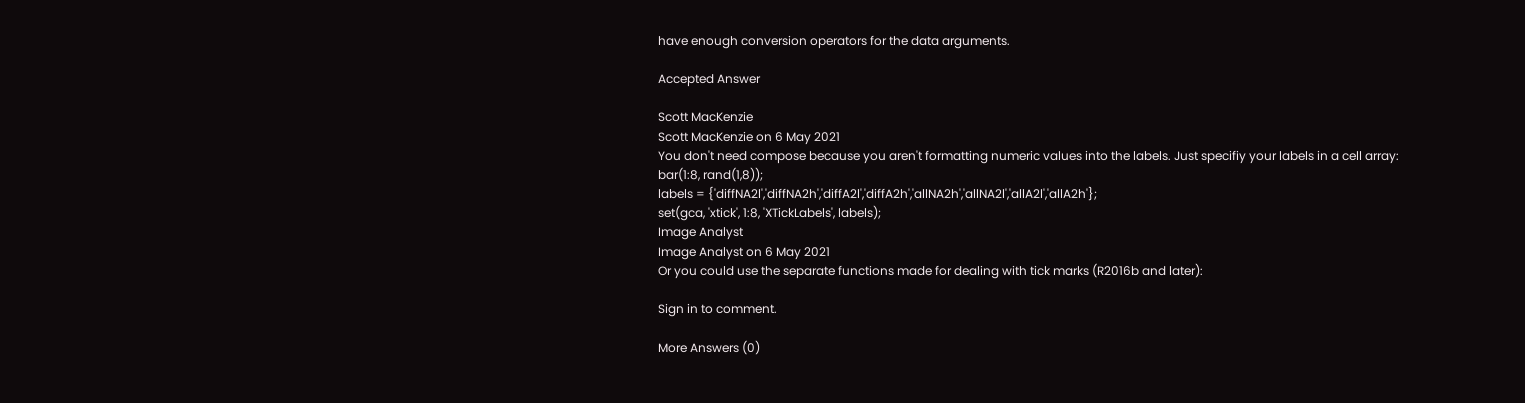have enough conversion operators for the data arguments.

Accepted Answer

Scott MacKenzie
Scott MacKenzie on 6 May 2021
You don't need compose because you aren't formatting numeric values into the labels. Just specifiy your labels in a cell array:
bar(1:8, rand(1,8));
labels = {'diffNA2l','diffNA2h','diffA2l','diffA2h','allNA2h','allNA2l','allA2l','allA2h'};
set(gca, 'xtick', 1:8, 'XTickLabels', labels);
Image Analyst
Image Analyst on 6 May 2021
Or you could use the separate functions made for dealing with tick marks (R2016b and later):

Sign in to comment.

More Answers (0)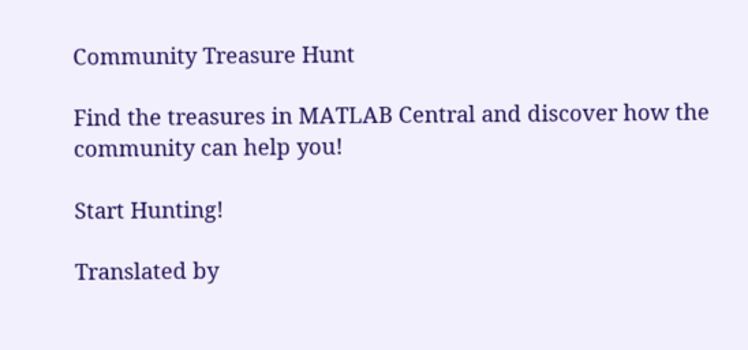Community Treasure Hunt

Find the treasures in MATLAB Central and discover how the community can help you!

Start Hunting!

Translated by